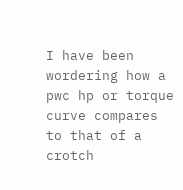I have been wordering how a pwc hp or torque curve compares to that of a crotch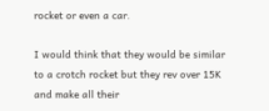rocket or even a car.

I would think that they would be similar to a crotch rocket but they rev over 15K and make all their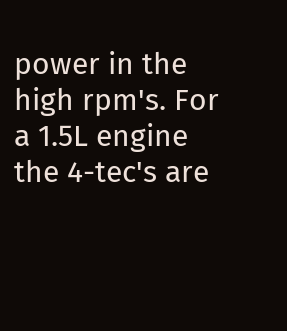power in the high rpm's. For a 1.5L engine the 4-tec's are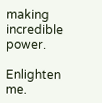making incredible power.

Enlighten me.